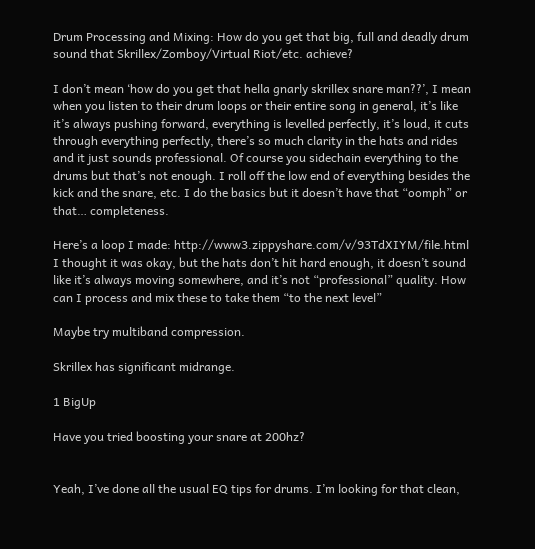Drum Processing and Mixing: How do you get that big, full and deadly drum sound that Skrillex/Zomboy/Virtual Riot/etc. achieve?

I don’t mean ‘how do you get that hella gnarly skrillex snare man??’, I mean when you listen to their drum loops or their entire song in general, it’s like it’s always pushing forward, everything is levelled perfectly, it’s loud, it cuts through everything perfectly, there’s so much clarity in the hats and rides and it just sounds professional. Of course you sidechain everything to the drums but that’s not enough. I roll off the low end of everything besides the kick and the snare, etc. I do the basics but it doesn’t have that “oomph” or that… completeness.

Here’s a loop I made: http://www3.zippyshare.com/v/93TdXIYM/file.html I thought it was okay, but the hats don’t hit hard enough, it doesn’t sound like it’s always moving somewhere, and it’s not “professional” quality. How can I process and mix these to take them “to the next level”

Maybe try multiband compression.

Skrillex has significant midrange.

1 BigUp

Have you tried boosting your snare at 200hz?


Yeah, I’ve done all the usual EQ tips for drums. I’m looking for that clean,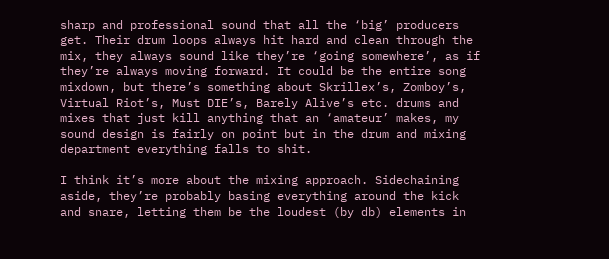sharp and professional sound that all the ‘big’ producers get. Their drum loops always hit hard and clean through the mix, they always sound like they’re ‘going somewhere’, as if they’re always moving forward. It could be the entire song mixdown, but there’s something about Skrillex’s, Zomboy’s, Virtual Riot’s, Must DIE’s, Barely Alive’s etc. drums and mixes that just kill anything that an ‘amateur’ makes, my sound design is fairly on point but in the drum and mixing department everything falls to shit.

I think it’s more about the mixing approach. Sidechaining aside, they’re probably basing everything around the kick and snare, letting them be the loudest (by db) elements in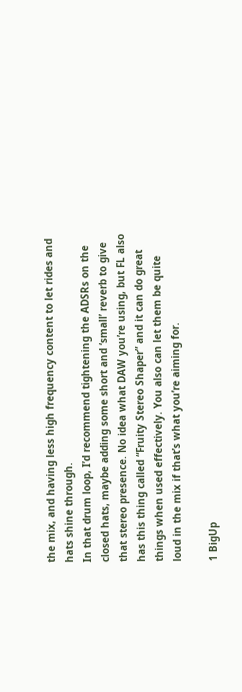the mix, and having less high frequency content to let rides and hats shine through.
In that drum loop, I’d recommend tightening the ADSRs on the closed hats, maybe adding some short and ‘small’ reverb to give that stereo presence. No idea what DAW you’re using, but FL also has this thing called “Fruity Stereo Shaper” and it can do great things when used effectively. You also can let them be quite loud in the mix if that’s what you’re aiming for.

1 BigUp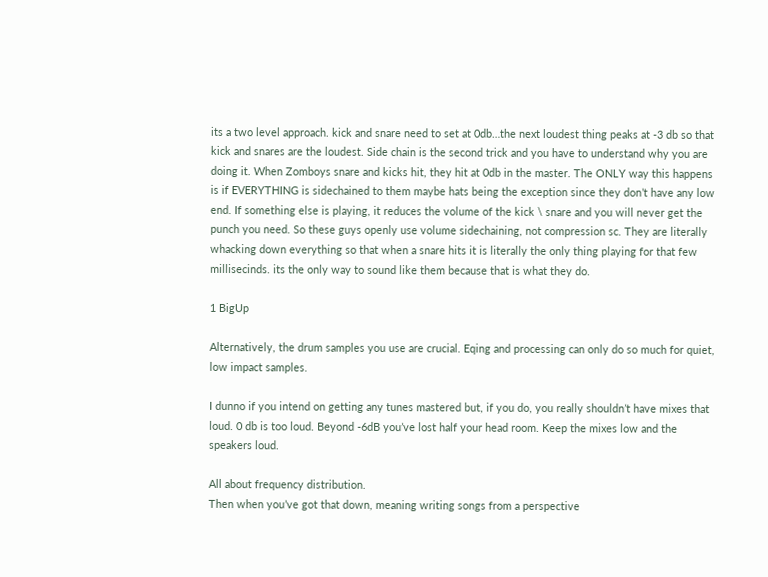its a two level approach. kick and snare need to set at 0db…the next loudest thing peaks at -3 db so that kick and snares are the loudest. Side chain is the second trick and you have to understand why you are doing it. When Zomboys snare and kicks hit, they hit at 0db in the master. The ONLY way this happens is if EVERYTHING is sidechained to them maybe hats being the exception since they don’t have any low end. If something else is playing, it reduces the volume of the kick \ snare and you will never get the punch you need. So these guys openly use volume sidechaining, not compression sc. They are literally whacking down everything so that when a snare hits it is literally the only thing playing for that few millisecinds. its the only way to sound like them because that is what they do.

1 BigUp

Alternatively, the drum samples you use are crucial. Eqing and processing can only do so much for quiet, low impact samples.

I dunno if you intend on getting any tunes mastered but, if you do, you really shouldn’t have mixes that loud. 0 db is too loud. Beyond -6dB you’ve lost half your head room. Keep the mixes low and the speakers loud.

All about frequency distribution.
Then when you’ve got that down, meaning writing songs from a perspective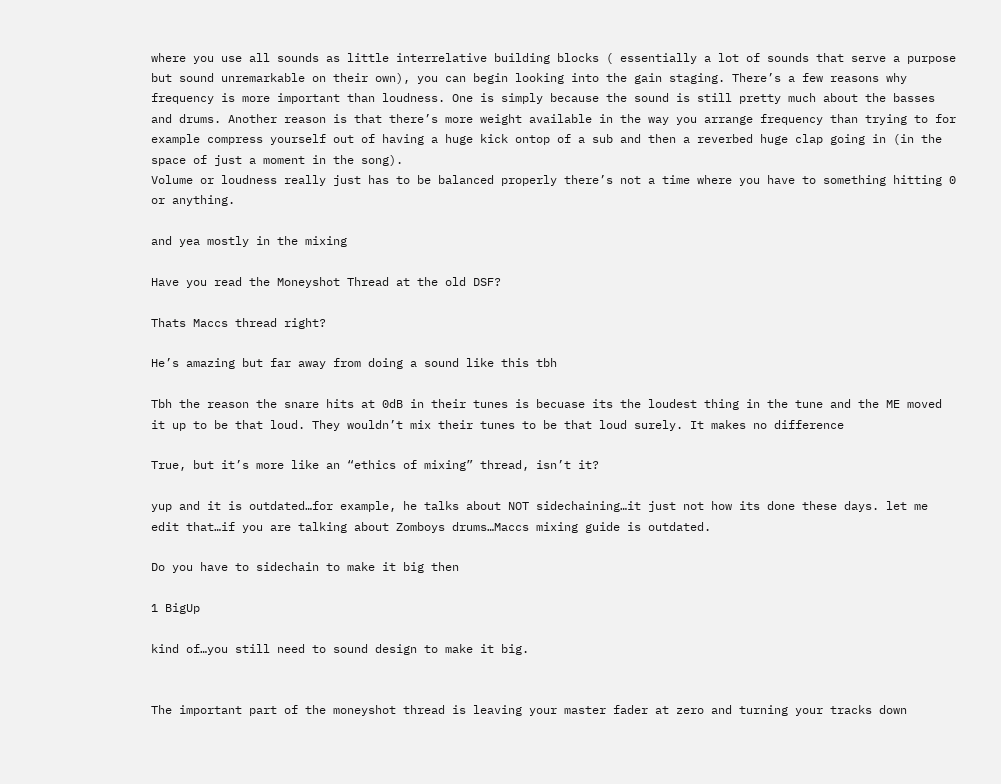where you use all sounds as little interrelative building blocks ( essentially a lot of sounds that serve a purpose but sound unremarkable on their own), you can begin looking into the gain staging. There’s a few reasons why frequency is more important than loudness. One is simply because the sound is still pretty much about the basses and drums. Another reason is that there’s more weight available in the way you arrange frequency than trying to for example compress yourself out of having a huge kick ontop of a sub and then a reverbed huge clap going in (in the space of just a moment in the song).
Volume or loudness really just has to be balanced properly there’s not a time where you have to something hitting 0 or anything.

and yea mostly in the mixing

Have you read the Moneyshot Thread at the old DSF?

Thats Maccs thread right?

He’s amazing but far away from doing a sound like this tbh

Tbh the reason the snare hits at 0dB in their tunes is becuase its the loudest thing in the tune and the ME moved it up to be that loud. They wouldn’t mix their tunes to be that loud surely. It makes no difference

True, but it’s more like an “ethics of mixing” thread, isn’t it?

yup and it is outdated…for example, he talks about NOT sidechaining…it just not how its done these days. let me edit that…if you are talking about Zomboys drums…Maccs mixing guide is outdated.

Do you have to sidechain to make it big then

1 BigUp

kind of…you still need to sound design to make it big.


The important part of the moneyshot thread is leaving your master fader at zero and turning your tracks down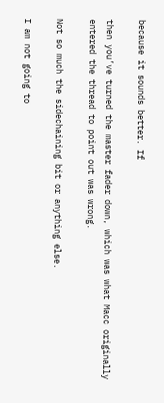because it sounds better. If

then you’ve turned the master fader down, which was what Macc originally entered the thread to point out was wrong.

Not so much the sidechaining bit or anything else.

I am not going to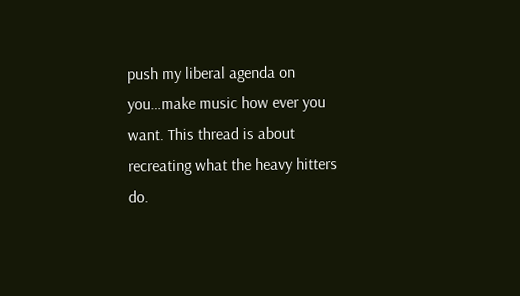push my liberal agenda on you…make music how ever you want. This thread is about recreating what the heavy hitters do.